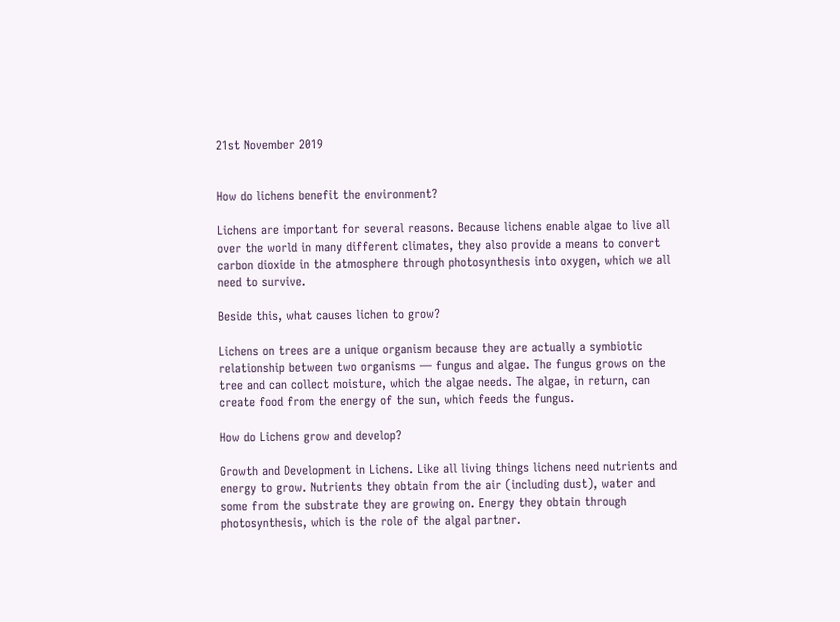21st November 2019


How do lichens benefit the environment?

Lichens are important for several reasons. Because lichens enable algae to live all over the world in many different climates, they also provide a means to convert carbon dioxide in the atmosphere through photosynthesis into oxygen, which we all need to survive.

Beside this, what causes lichen to grow?

Lichens on trees are a unique organism because they are actually a symbiotic relationship between two organisms — fungus and algae. The fungus grows on the tree and can collect moisture, which the algae needs. The algae, in return, can create food from the energy of the sun, which feeds the fungus.

How do Lichens grow and develop?

Growth and Development in Lichens. Like all living things lichens need nutrients and energy to grow. Nutrients they obtain from the air (including dust), water and some from the substrate they are growing on. Energy they obtain through photosynthesis, which is the role of the algal partner.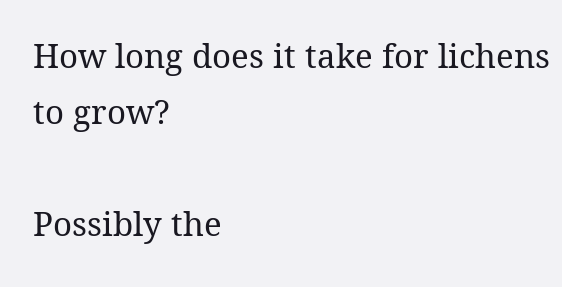How long does it take for lichens to grow?

Possibly the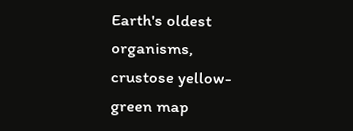Earth's oldest organisms, crustose yellow-green map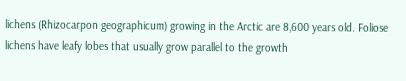lichens (Rhizocarpon geographicum) growing in the Arctic are 8,600 years old. Foliose lichens have leafy lobes that usually grow parallel to the growth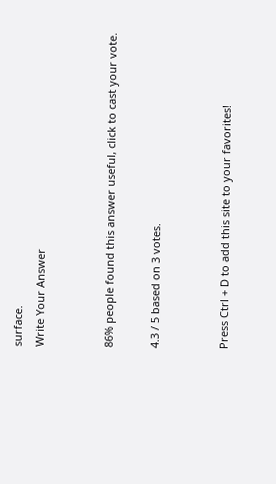surface.
Write Your Answer


86% people found this answer useful, click to cast your vote.

4.3 / 5 based on 3 votes.


Press Ctrl + D to add this site to your favorites!